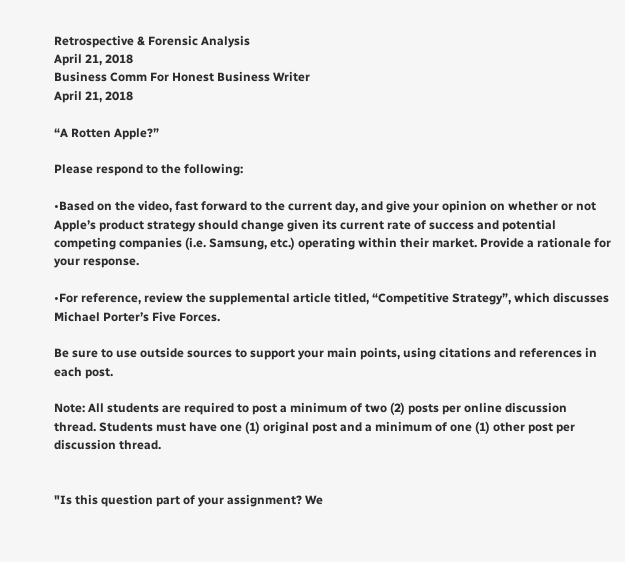Retrospective & Forensic Analysis
April 21, 2018
Business Comm For Honest Business Writer
April 21, 2018

“A Rotten Apple?”

Please respond to the following:

•Based on the video, fast forward to the current day, and give your opinion on whether or not Apple’s product strategy should change given its current rate of success and potential competing companies (i.e. Samsung, etc.) operating within their market. Provide a rationale for your response.

•For reference, review the supplemental article titled, “Competitive Strategy”, which discusses Michael Porter’s Five Forces.

Be sure to use outside sources to support your main points, using citations and references in each post.

Note: All students are required to post a minimum of two (2) posts per online discussion thread. Students must have one (1) original post and a minimum of one (1) other post per discussion thread.


"Is this question part of your assignment? We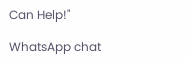Can Help!"

WhatsApp chat